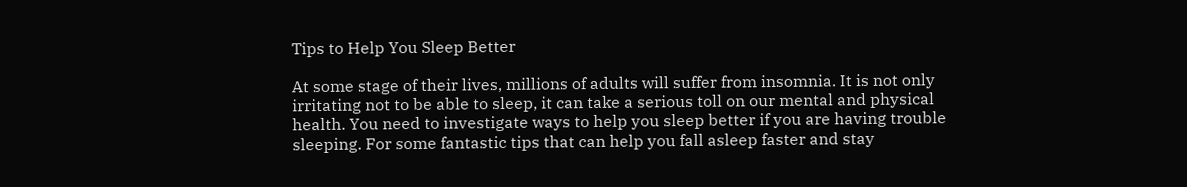Tips to Help You Sleep Better

At some stage of their lives, millions of adults will suffer from insomnia. It is not only irritating not to be able to sleep, it can take a serious toll on our mental and physical health. You need to investigate ways to help you sleep better if you are having trouble sleeping. For some fantastic tips that can help you fall asleep faster and stay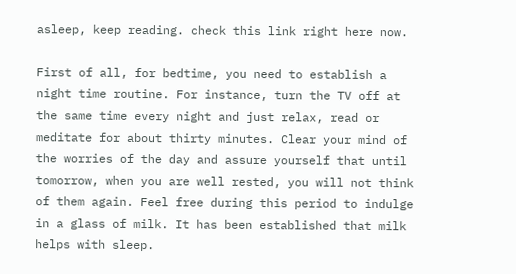asleep, keep reading. check this link right here now.

First of all, for bedtime, you need to establish a night time routine. For instance, turn the TV off at the same time every night and just relax, read or meditate for about thirty minutes. Clear your mind of the worries of the day and assure yourself that until tomorrow, when you are well rested, you will not think of them again. Feel free during this period to indulge in a glass of milk. It has been established that milk helps with sleep.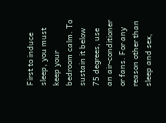First to induce sleep, you must keep your bedroom calm. To sustain it below 75 degrees, use an air-conditioner or fans. For any reason other than sleep and sex,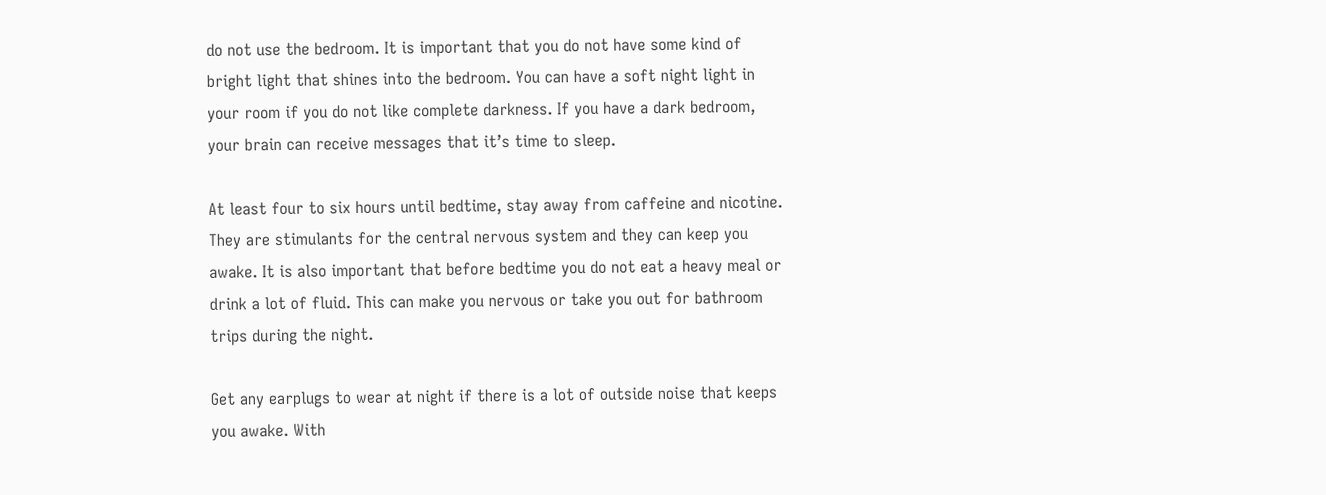do not use the bedroom. It is important that you do not have some kind of bright light that shines into the bedroom. You can have a soft night light in your room if you do not like complete darkness. If you have a dark bedroom, your brain can receive messages that it’s time to sleep.

At least four to six hours until bedtime, stay away from caffeine and nicotine. They are stimulants for the central nervous system and they can keep you awake. It is also important that before bedtime you do not eat a heavy meal or drink a lot of fluid. This can make you nervous or take you out for bathroom trips during the night.

Get any earplugs to wear at night if there is a lot of outside noise that keeps you awake. With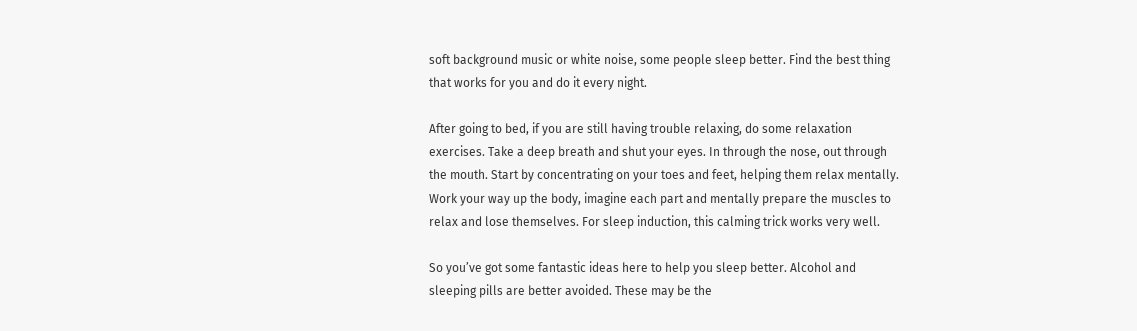soft background music or white noise, some people sleep better. Find the best thing that works for you and do it every night.

After going to bed, if you are still having trouble relaxing, do some relaxation exercises. Take a deep breath and shut your eyes. In through the nose, out through the mouth. Start by concentrating on your toes and feet, helping them relax mentally. Work your way up the body, imagine each part and mentally prepare the muscles to relax and lose themselves. For sleep induction, this calming trick works very well.

So you’ve got some fantastic ideas here to help you sleep better. Alcohol and sleeping pills are better avoided. These may be the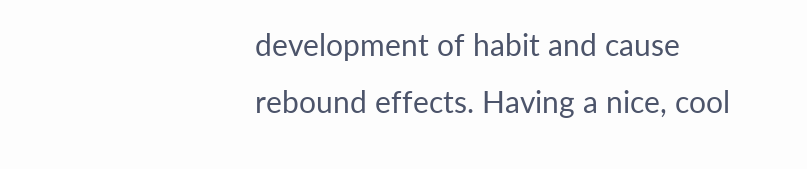development of habit and cause rebound effects. Having a nice, cool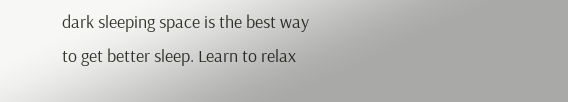dark sleeping space is the best way to get better sleep. Learn to relax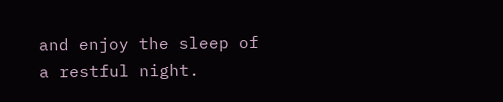and enjoy the sleep of a restful night.